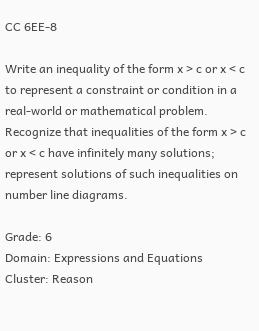CC 6EE-8

Write an inequality of the form x > c or x < c to represent a constraint or condition in a real-world or mathematical problem. Recognize that inequalities of the form x > c or x < c have infinitely many solutions; represent solutions of such inequalities on number line diagrams.

Grade: 6
Domain: Expressions and Equations
Cluster: Reason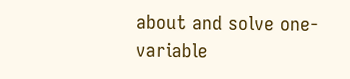about and solve one-variable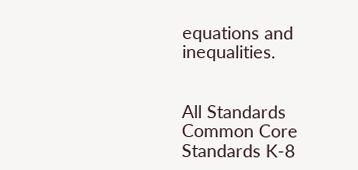equations and inequalities.


All Standards    Common Core Standards K-8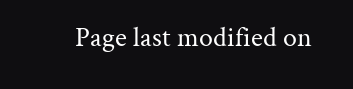Page last modified on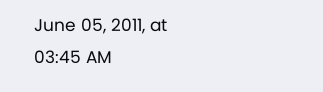June 05, 2011, at 03:45 AM